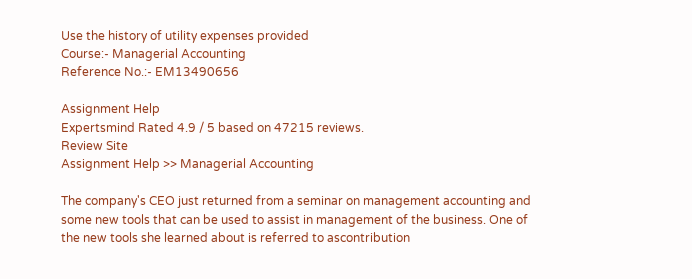Use the history of utility expenses provided
Course:- Managerial Accounting
Reference No.:- EM13490656

Assignment Help
Expertsmind Rated 4.9 / 5 based on 47215 reviews.
Review Site
Assignment Help >> Managerial Accounting

The company's CEO just returned from a seminar on management accounting and some new tools that can be used to assist in management of the business. One of the new tools she learned about is referred to ascontribution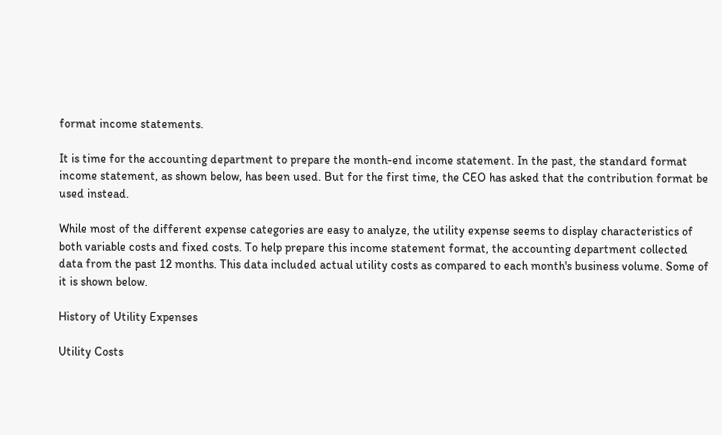format income statements.

It is time for the accounting department to prepare the month-end income statement. In the past, the standard format income statement, as shown below, has been used. But for the first time, the CEO has asked that the contribution format be used instead.

While most of the different expense categories are easy to analyze, the utility expense seems to display characteristics of both variable costs and fixed costs. To help prepare this income statement format, the accounting department collected data from the past 12 months. This data included actual utility costs as compared to each month's business volume. Some of it is shown below.

History of Utility Expenses

Utility Costs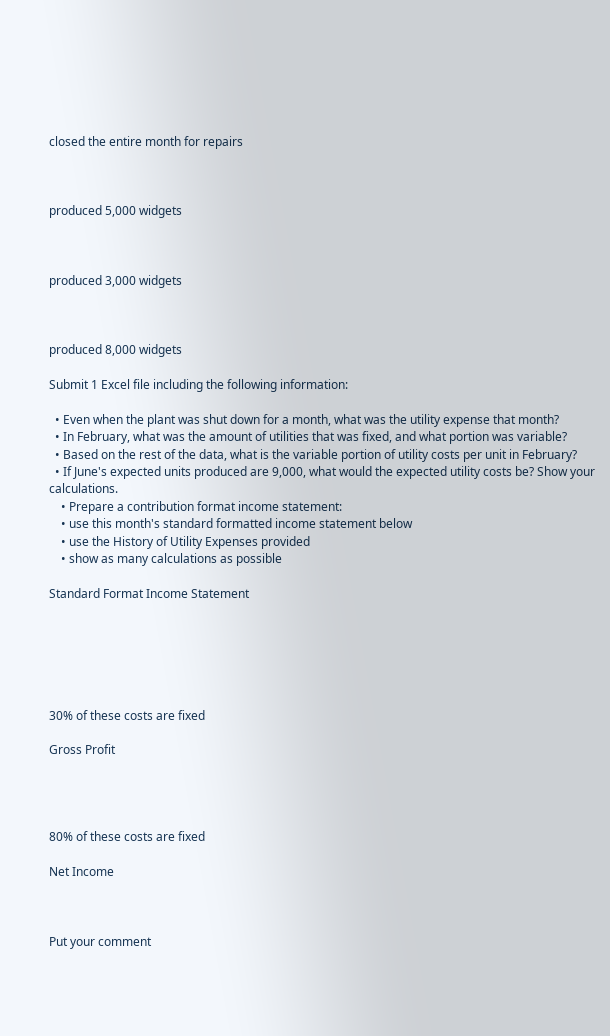closed the entire month for repairs



produced 5,000 widgets



produced 3,000 widgets



produced 8,000 widgets

Submit 1 Excel file including the following information:

  • Even when the plant was shut down for a month, what was the utility expense that month?
  • In February, what was the amount of utilities that was fixed, and what portion was variable?
  • Based on the rest of the data, what is the variable portion of utility costs per unit in February?
  • If June's expected units produced are 9,000, what would the expected utility costs be? Show your calculations.
    • Prepare a contribution format income statement:
    • use this month's standard formatted income statement below
    • use the History of Utility Expenses provided
    • show as many calculations as possible

Standard Format Income Statement






30% of these costs are fixed

Gross Profit




80% of these costs are fixed

Net Income



Put your comment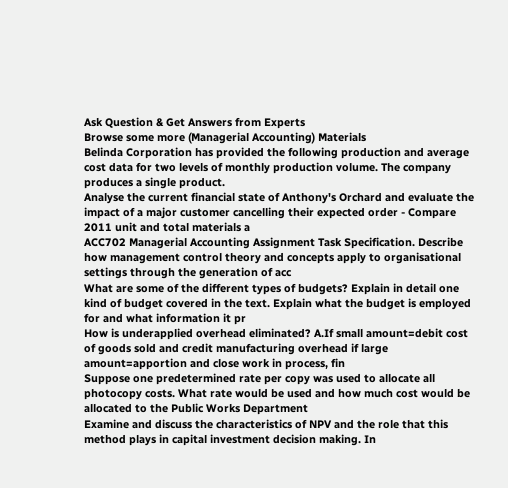Ask Question & Get Answers from Experts
Browse some more (Managerial Accounting) Materials
Belinda Corporation has provided the following production and average cost data for two levels of monthly production volume. The company produces a single product.
Analyse the current financial state of Anthony's Orchard and evaluate the impact of a major customer cancelling their expected order - Compare 2011 unit and total materials a
ACC702 Managerial Accounting Assignment Task Specification. Describe how management control theory and concepts apply to organisational settings through the generation of acc
What are some of the different types of budgets? Explain in detail one kind of budget covered in the text. Explain what the budget is employed for and what information it pr
How is underapplied overhead eliminated? A.If small amount=debit cost of goods sold and credit manufacturing overhead if large amount=apportion and close work in process, fin
Suppose one predetermined rate per copy was used to allocate all photocopy costs. What rate would be used and how much cost would be allocated to the Public Works Department
Examine and discuss the characteristics of NPV and the role that this method plays in capital investment decision making. In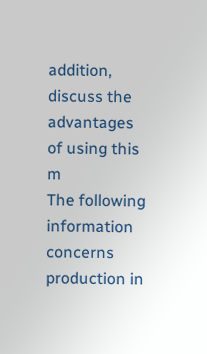addition, discuss the advantages of using this m
The following information concerns production in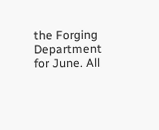the Forging Department for June. All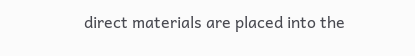direct materials are placed into the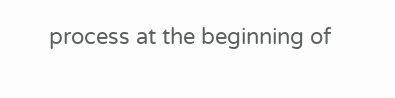process at the beginning of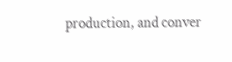production, and conver